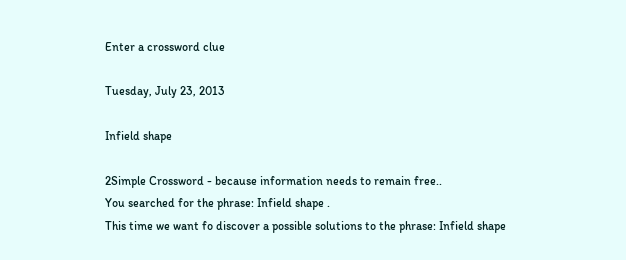Enter a crossword clue

Tuesday, July 23, 2013

Infield shape

2Simple Crossword - because information needs to remain free..
You searched for the phrase: Infield shape .
This time we want fo discover a possible solutions to the phrase: Infield shape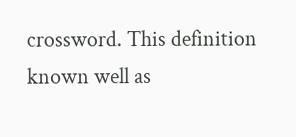crossword. This definition known well as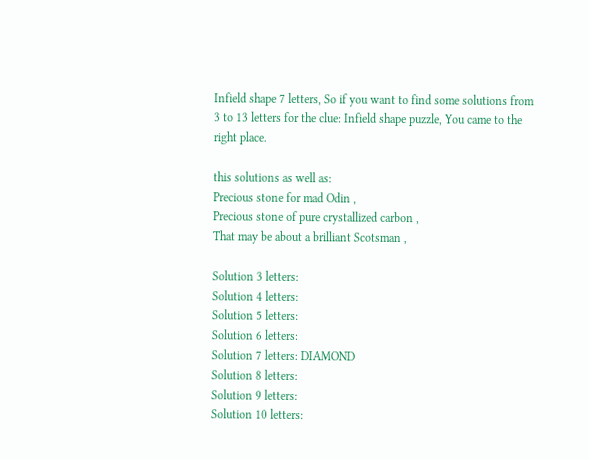Infield shape 7 letters, So if you want to find some solutions from 3 to 13 letters for the clue: Infield shape puzzle, You came to the right place.

this solutions as well as:
Precious stone for mad Odin ,
Precious stone of pure crystallized carbon ,
That may be about a brilliant Scotsman ,

Solution 3 letters:
Solution 4 letters:
Solution 5 letters:
Solution 6 letters:
Solution 7 letters: DIAMOND
Solution 8 letters:
Solution 9 letters:
Solution 10 letters: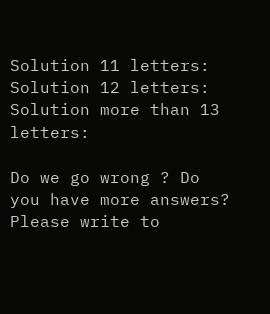Solution 11 letters:
Solution 12 letters:
Solution more than 13 letters:

Do we go wrong ? Do you have more answers?
Please write to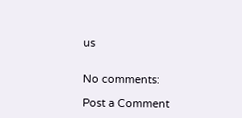us


No comments:

Post a Comment